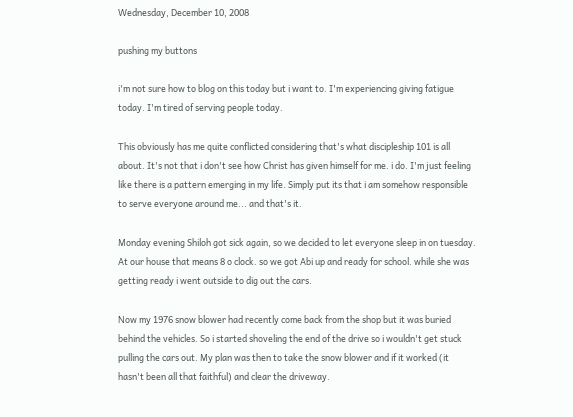Wednesday, December 10, 2008

pushing my buttons

i'm not sure how to blog on this today but i want to. I'm experiencing giving fatigue today. I'm tired of serving people today.

This obviously has me quite conflicted considering that's what discipleship 101 is all about. It's not that i don't see how Christ has given himself for me. i do. I'm just feeling like there is a pattern emerging in my life. Simply put its that i am somehow responsible to serve everyone around me... and that's it.

Monday evening Shiloh got sick again, so we decided to let everyone sleep in on tuesday. At our house that means 8 o clock. so we got Abi up and ready for school. while she was getting ready i went outside to dig out the cars.

Now my 1976 snow blower had recently come back from the shop but it was buried behind the vehicles. So i started shoveling the end of the drive so i wouldn't get stuck pulling the cars out. My plan was then to take the snow blower and if it worked (it hasn't been all that faithful) and clear the driveway.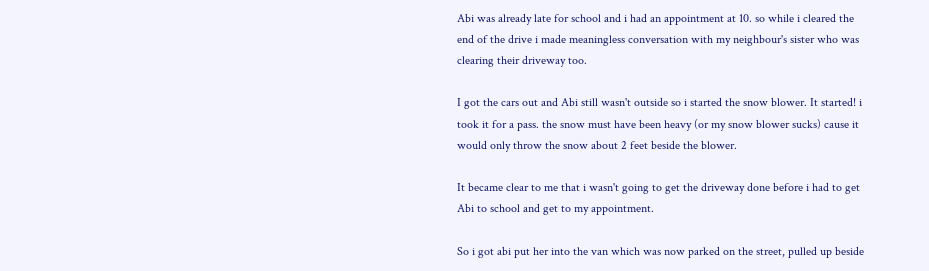Abi was already late for school and i had an appointment at 10. so while i cleared the end of the drive i made meaningless conversation with my neighbour's sister who was clearing their driveway too.

I got the cars out and Abi still wasn't outside so i started the snow blower. It started! i took it for a pass. the snow must have been heavy (or my snow blower sucks) cause it would only throw the snow about 2 feet beside the blower.

It became clear to me that i wasn't going to get the driveway done before i had to get Abi to school and get to my appointment.

So i got abi put her into the van which was now parked on the street, pulled up beside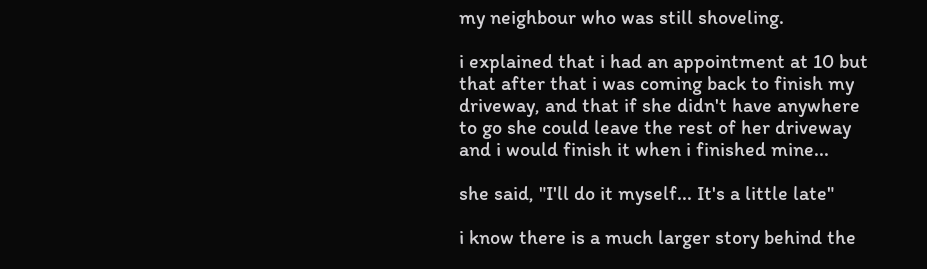my neighbour who was still shoveling.

i explained that i had an appointment at 10 but that after that i was coming back to finish my driveway, and that if she didn't have anywhere to go she could leave the rest of her driveway and i would finish it when i finished mine...

she said, "I'll do it myself... It's a little late"

i know there is a much larger story behind the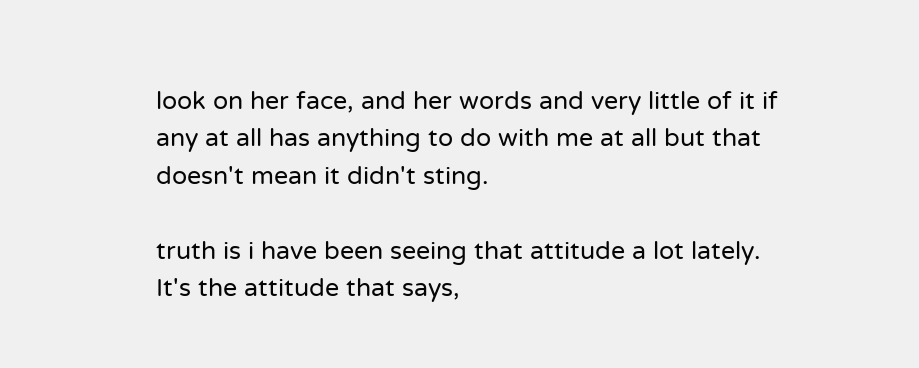look on her face, and her words and very little of it if any at all has anything to do with me at all but that doesn't mean it didn't sting.

truth is i have been seeing that attitude a lot lately. It's the attitude that says,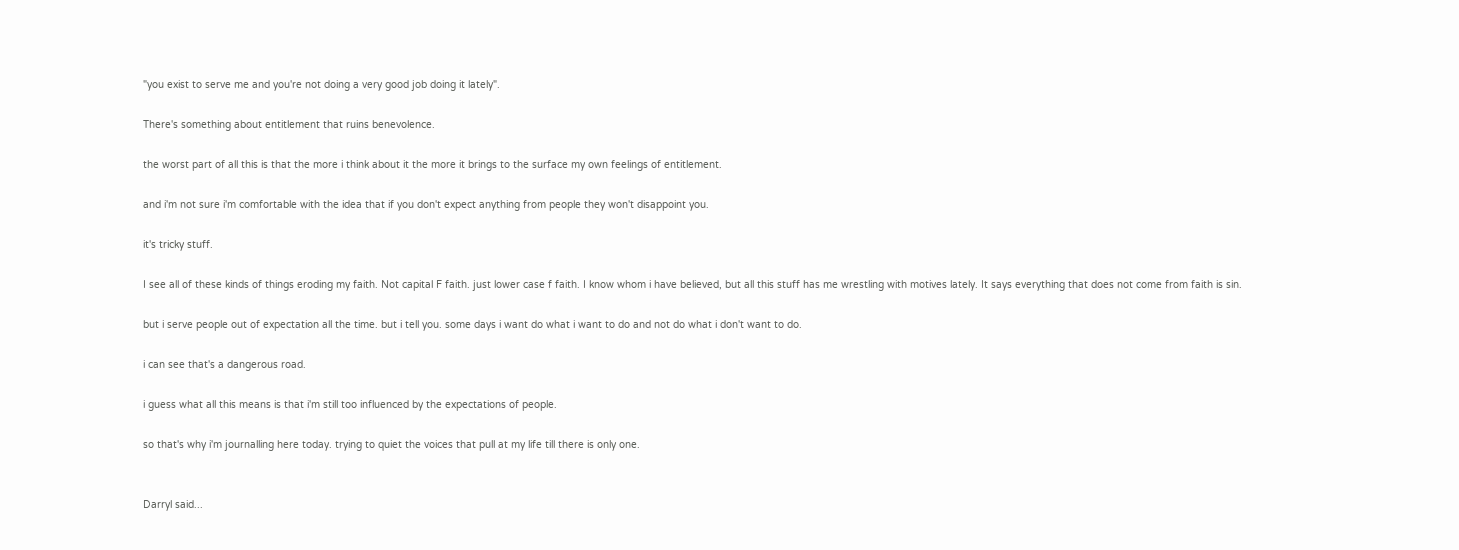"you exist to serve me and you're not doing a very good job doing it lately".

There's something about entitlement that ruins benevolence.

the worst part of all this is that the more i think about it the more it brings to the surface my own feelings of entitlement.

and i'm not sure i'm comfortable with the idea that if you don't expect anything from people they won't disappoint you.

it's tricky stuff.

I see all of these kinds of things eroding my faith. Not capital F faith. just lower case f faith. I know whom i have believed, but all this stuff has me wrestling with motives lately. It says everything that does not come from faith is sin.

but i serve people out of expectation all the time. but i tell you. some days i want do what i want to do and not do what i don't want to do.

i can see that's a dangerous road.

i guess what all this means is that i'm still too influenced by the expectations of people.

so that's why i'm journalling here today. trying to quiet the voices that pull at my life till there is only one.


Darryl said...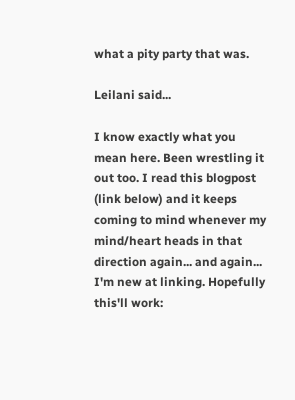what a pity party that was.

Leilani said...

I know exactly what you mean here. Been wrestling it out too. I read this blogpost (link below) and it keeps coming to mind whenever my mind/heart heads in that direction again... and again... I'm new at linking. Hopefully this'll work: